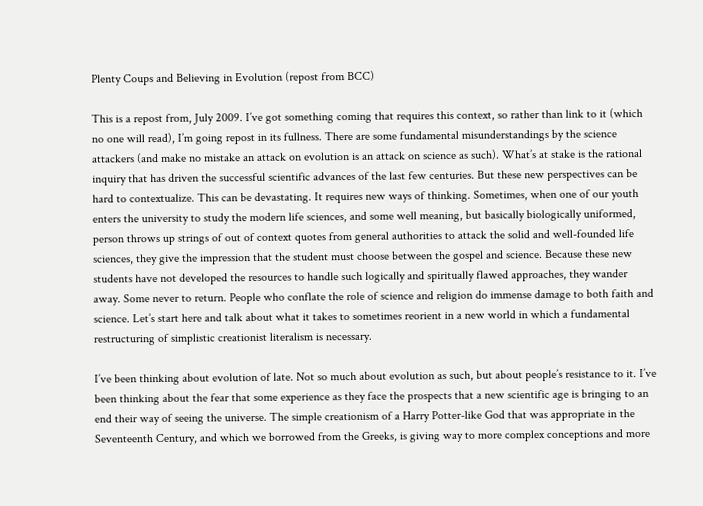Plenty Coups and Believing in Evolution (repost from BCC)

This is a repost from, July 2009. I’ve got something coming that requires this context, so rather than link to it (which no one will read), I’m going repost in its fullness. There are some fundamental misunderstandings by the science attackers (and make no mistake an attack on evolution is an attack on science as such). What’s at stake is the rational inquiry that has driven the successful scientific advances of the last few centuries. But these new perspectives can be hard to contextualize. This can be devastating. It requires new ways of thinking. Sometimes, when one of our youth enters the university to study the modern life sciences, and some well meaning, but basically biologically uniformed, person throws up strings of out of context quotes from general authorities to attack the solid and well-founded life sciences, they give the impression that the student must choose between the gospel and science. Because these new students have not developed the resources to handle such logically and spiritually flawed approaches, they wander away. Some never to return. People who conflate the role of science and religion do immense damage to both faith and science. Let’s start here and talk about what it takes to sometimes reorient in a new world in which a fundamental restructuring of simplistic creationist literalism is necessary.

I’ve been thinking about evolution of late. Not so much about evolution as such, but about people’s resistance to it. I’ve been thinking about the fear that some experience as they face the prospects that a new scientific age is bringing to an end their way of seeing the universe. The simple creationism of a Harry Potter-like God that was appropriate in the Seventeenth Century, and which we borrowed from the Greeks, is giving way to more complex conceptions and more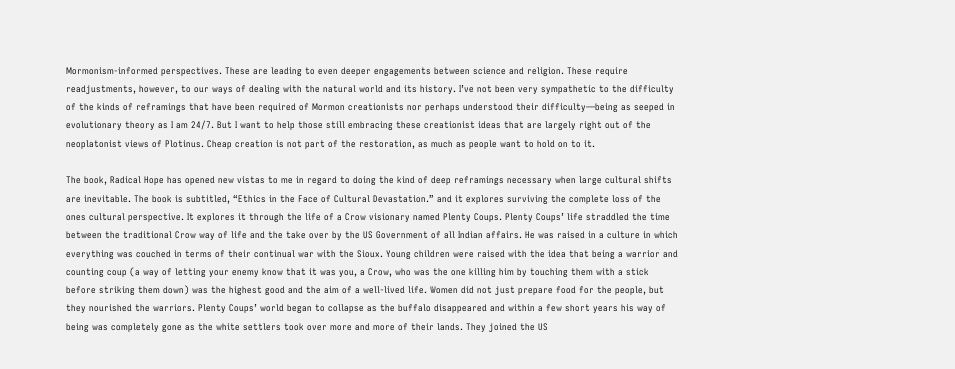Mormonism-informed perspectives. These are leading to even deeper engagements between science and religion. These require readjustments, however, to our ways of dealing with the natural world and its history. I’ve not been very sympathetic to the difficulty of the kinds of reframings that have been required of Mormon creationists nor perhaps understood their difficulty—being as seeped in evolutionary theory as I am 24/7. But I want to help those still embracing these creationist ideas that are largely right out of the neoplatonist views of Plotinus. Cheap creation is not part of the restoration, as much as people want to hold on to it.

The book, Radical Hope has opened new vistas to me in regard to doing the kind of deep reframings necessary when large cultural shifts are inevitable. The book is subtitled, “Ethics in the Face of Cultural Devastation.” and it explores surviving the complete loss of the ones cultural perspective. It explores it through the life of a Crow visionary named Plenty Coups. Plenty Coups’ life straddled the time between the traditional Crow way of life and the take over by the US Government of all Indian affairs. He was raised in a culture in which everything was couched in terms of their continual war with the Sioux. Young children were raised with the idea that being a warrior and counting coup (a way of letting your enemy know that it was you, a Crow, who was the one killing him by touching them with a stick before striking them down) was the highest good and the aim of a well-lived life. Women did not just prepare food for the people, but they nourished the warriors. Plenty Coups’ world began to collapse as the buffalo disappeared and within a few short years his way of being was completely gone as the white settlers took over more and more of their lands. They joined the US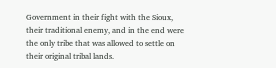Government in their fight with the Sioux, their traditional enemy, and in the end were the only tribe that was allowed to settle on their original tribal lands.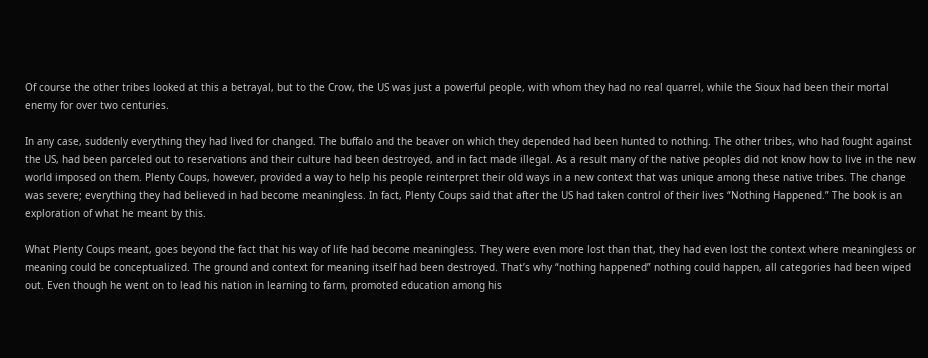Of course the other tribes looked at this a betrayal, but to the Crow, the US was just a powerful people, with whom they had no real quarrel, while the Sioux had been their mortal enemy for over two centuries.

In any case, suddenly everything they had lived for changed. The buffalo and the beaver on which they depended had been hunted to nothing. The other tribes, who had fought against the US, had been parceled out to reservations and their culture had been destroyed, and in fact made illegal. As a result many of the native peoples did not know how to live in the new world imposed on them. Plenty Coups, however, provided a way to help his people reinterpret their old ways in a new context that was unique among these native tribes. The change was severe; everything they had believed in had become meaningless. In fact, Plenty Coups said that after the US had taken control of their lives “Nothing Happened.” The book is an exploration of what he meant by this.

What Plenty Coups meant, goes beyond the fact that his way of life had become meaningless. They were even more lost than that, they had even lost the context where meaningless or meaning could be conceptualized. The ground and context for meaning itself had been destroyed. That’s why “nothing happened” nothing could happen, all categories had been wiped out. Even though he went on to lead his nation in learning to farm, promoted education among his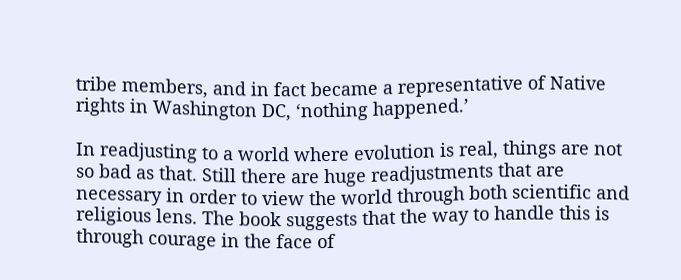tribe members, and in fact became a representative of Native rights in Washington DC, ‘nothing happened.’

In readjusting to a world where evolution is real, things are not so bad as that. Still there are huge readjustments that are necessary in order to view the world through both scientific and religious lens. The book suggests that the way to handle this is through courage in the face of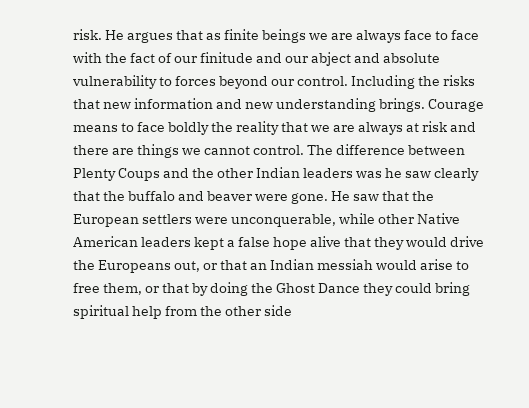risk. He argues that as finite beings we are always face to face with the fact of our finitude and our abject and absolute vulnerability to forces beyond our control. Including the risks that new information and new understanding brings. Courage means to face boldly the reality that we are always at risk and there are things we cannot control. The difference between Plenty Coups and the other Indian leaders was he saw clearly that the buffalo and beaver were gone. He saw that the European settlers were unconquerable, while other Native American leaders kept a false hope alive that they would drive the Europeans out, or that an Indian messiah would arise to free them, or that by doing the Ghost Dance they could bring spiritual help from the other side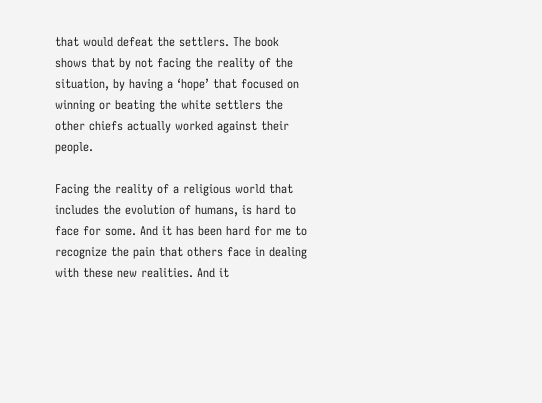that would defeat the settlers. The book shows that by not facing the reality of the situation, by having a ‘hope’ that focused on winning or beating the white settlers the other chiefs actually worked against their people.

Facing the reality of a religious world that includes the evolution of humans, is hard to face for some. And it has been hard for me to recognize the pain that others face in dealing with these new realities. And it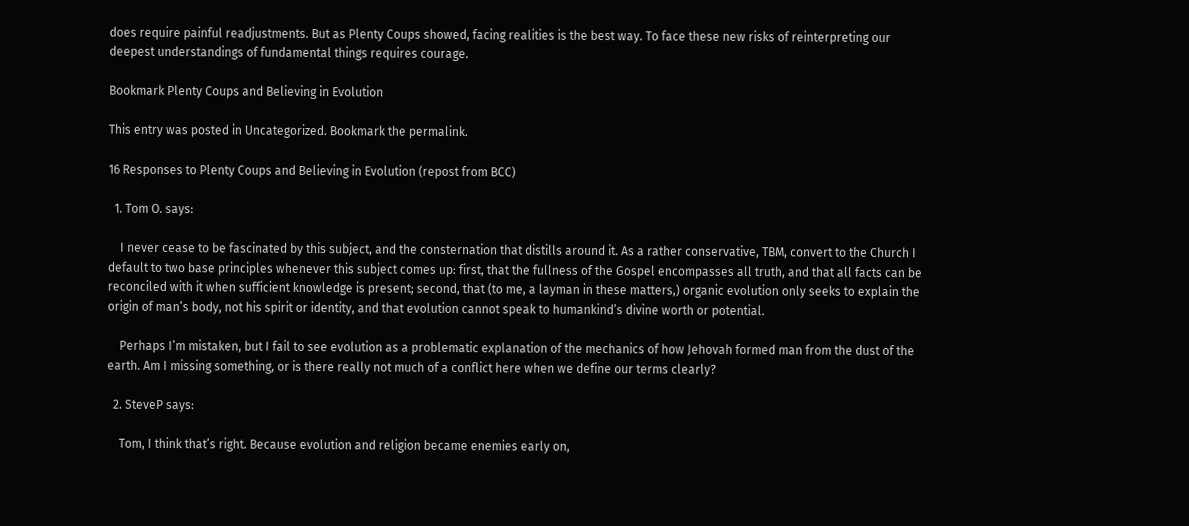does require painful readjustments. But as Plenty Coups showed, facing realities is the best way. To face these new risks of reinterpreting our deepest understandings of fundamental things requires courage.

Bookmark Plenty Coups and Believing in Evolution

This entry was posted in Uncategorized. Bookmark the permalink.

16 Responses to Plenty Coups and Believing in Evolution (repost from BCC)

  1. Tom O. says:

    I never cease to be fascinated by this subject, and the consternation that distills around it. As a rather conservative, TBM, convert to the Church I default to two base principles whenever this subject comes up: first, that the fullness of the Gospel encompasses all truth, and that all facts can be reconciled with it when sufficient knowledge is present; second, that (to me, a layman in these matters,) organic evolution only seeks to explain the origin of man’s body, not his spirit or identity, and that evolution cannot speak to humankind’s divine worth or potential.

    Perhaps I’m mistaken, but I fail to see evolution as a problematic explanation of the mechanics of how Jehovah formed man from the dust of the earth. Am I missing something, or is there really not much of a conflict here when we define our terms clearly?

  2. SteveP says:

    Tom, I think that’s right. Because evolution and religion became enemies early on,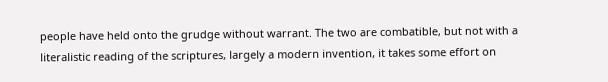people have held onto the grudge without warrant. The two are combatible, but not with a literalistic reading of the scriptures, largely a modern invention, it takes some effort on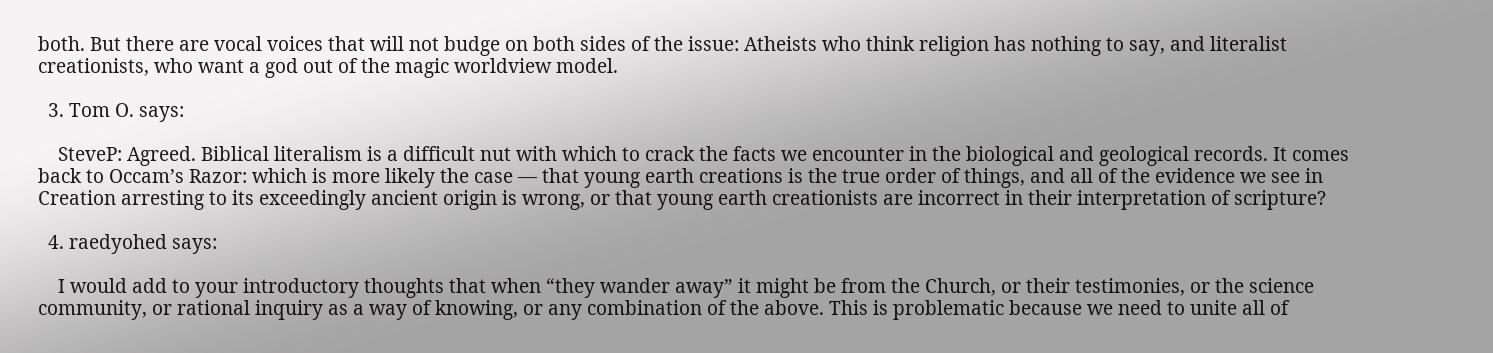both. But there are vocal voices that will not budge on both sides of the issue: Atheists who think religion has nothing to say, and literalist creationists, who want a god out of the magic worldview model.

  3. Tom O. says:

    SteveP: Agreed. Biblical literalism is a difficult nut with which to crack the facts we encounter in the biological and geological records. It comes back to Occam’s Razor: which is more likely the case — that young earth creations is the true order of things, and all of the evidence we see in Creation arresting to its exceedingly ancient origin is wrong, or that young earth creationists are incorrect in their interpretation of scripture?

  4. raedyohed says:

    I would add to your introductory thoughts that when “they wander away” it might be from the Church, or their testimonies, or the science community, or rational inquiry as a way of knowing, or any combination of the above. This is problematic because we need to unite all of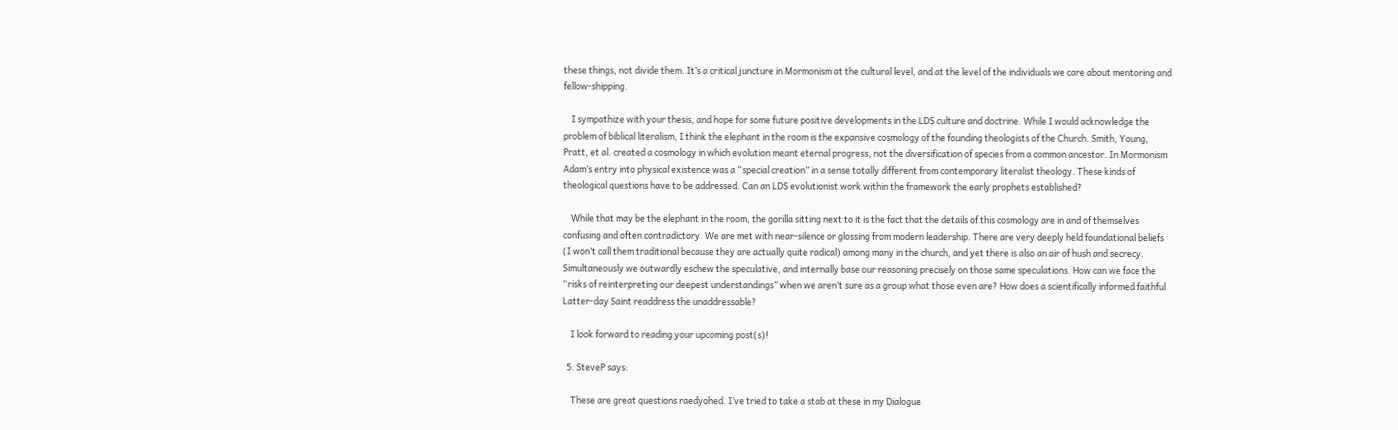these things, not divide them. It’s a critical juncture in Mormonism at the cultural level, and at the level of the individuals we care about mentoring and fellow-shipping.

    I sympathize with your thesis, and hope for some future positive developments in the LDS culture and doctrine. While I would acknowledge the problem of biblical literalism, I think the elephant in the room is the expansive cosmology of the founding theologists of the Church. Smith, Young, Pratt, et al. created a cosmology in which evolution meant eternal progress, not the diversification of species from a common ancestor. In Mormonism Adam’s entry into physical existence was a “special creation” in a sense totally different from contemporary literalist theology. These kinds of theological questions have to be addressed. Can an LDS evolutionist work within the framework the early prophets established?

    While that may be the elephant in the room, the gorilla sitting next to it is the fact that the details of this cosmology are in and of themselves confusing and often contradictory. We are met with near-silence or glossing from modern leadership. There are very deeply held foundational beliefs (I won’t call them traditional because they are actually quite radical) among many in the church, and yet there is also an air of hush and secrecy. Simultaneously we outwardly eschew the speculative, and internally base our reasoning precisely on those same speculations. How can we face the “risks of reinterpreting our deepest understandings” when we aren’t sure as a group what those even are? How does a scientifically informed faithful Latter-day Saint readdress the unaddressable?

    I look forward to reading your upcoming post(s)!

  5. SteveP says:

    These are great questions raedyohed. I’ve tried to take a stab at these in my Dialogue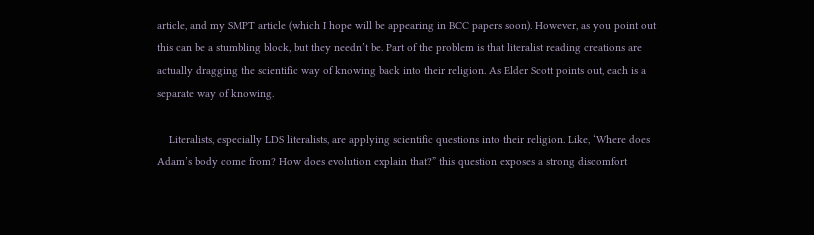article, and my SMPT article (which I hope will be appearing in BCC papers soon). However, as you point out this can be a stumbling block, but they needn’t be. Part of the problem is that literalist reading creations are actually dragging the scientific way of knowing back into their religion. As Elder Scott points out, each is a separate way of knowing.

    Literalists, especially LDS literalists, are applying scientific questions into their religion. Like, ‘Where does Adam’s body come from? How does evolution explain that?” this question exposes a strong discomfort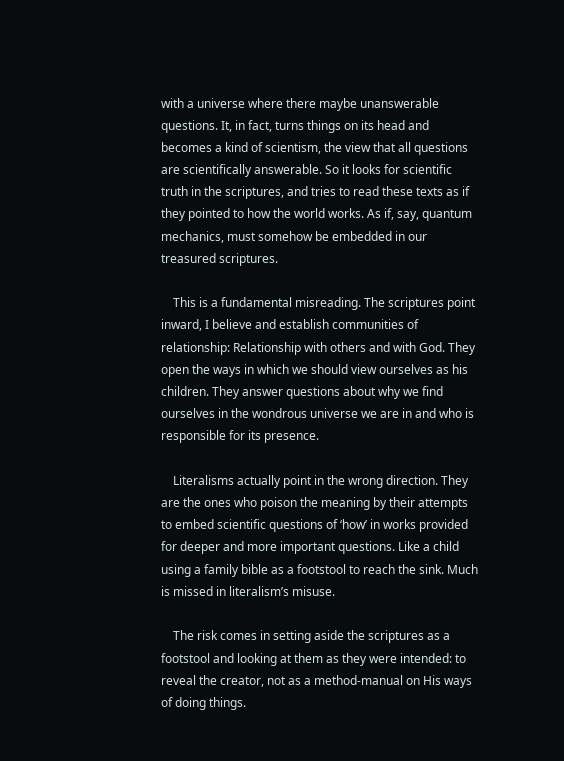with a universe where there maybe unanswerable questions. It, in fact, turns things on its head and becomes a kind of scientism, the view that all questions are scientifically answerable. So it looks for scientific truth in the scriptures, and tries to read these texts as if they pointed to how the world works. As if, say, quantum mechanics, must somehow be embedded in our treasured scriptures.

    This is a fundamental misreading. The scriptures point inward, I believe and establish communities of relationship: Relationship with others and with God. They open the ways in which we should view ourselves as his children. They answer questions about why we find ourselves in the wondrous universe we are in and who is responsible for its presence.

    Literalisms actually point in the wrong direction. They are the ones who poison the meaning by their attempts to embed scientific questions of ‘how’ in works provided for deeper and more important questions. Like a child using a family bible as a footstool to reach the sink. Much is missed in literalism’s misuse.

    The risk comes in setting aside the scriptures as a footstool and looking at them as they were intended: to reveal the creator, not as a method-manual on His ways of doing things.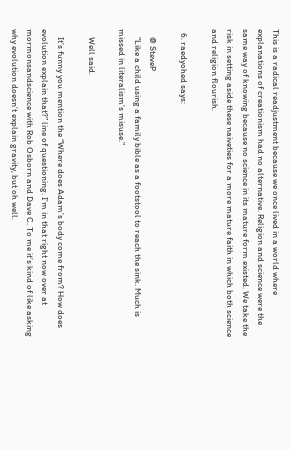This is a radical readjustment because we once lived in a world where explanations of creationism had no alternative. Religion and science were the same way of knowing because no science in its mature form existed. We take the risk in setting aside these naiveties for a more mature faith in which both science and religion flourish.

  6. raedyohed says:

    @ SteveP
    “Like a child using a family bible as a footstool to reach the sink. Much is missed in literalism’s misuse.”

    Well said.

    It’s funny you mention the “Where does Adam’s body come from? How does evolution explain that?” line of questioning. I’m in that right now over at mormonsandscience with Rob Osborn and Dave C. To me it’s kind of like asking why evolution doesn’t explain gravity, but oh well.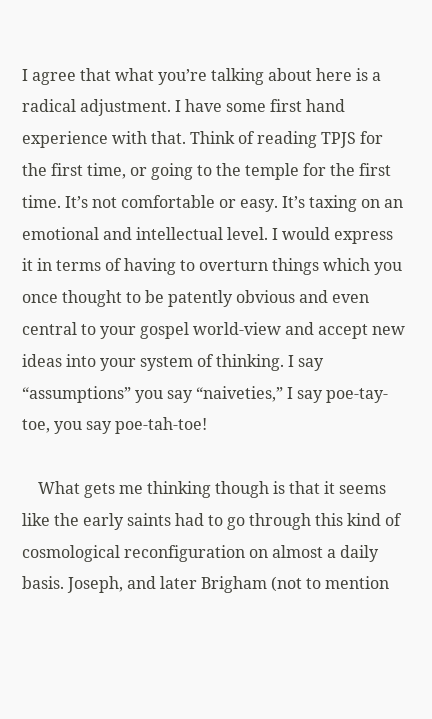I agree that what you’re talking about here is a radical adjustment. I have some first hand experience with that. Think of reading TPJS for the first time, or going to the temple for the first time. It’s not comfortable or easy. It’s taxing on an emotional and intellectual level. I would express it in terms of having to overturn things which you once thought to be patently obvious and even central to your gospel world-view and accept new ideas into your system of thinking. I say “assumptions” you say “naiveties,” I say poe-tay-toe, you say poe-tah-toe!

    What gets me thinking though is that it seems like the early saints had to go through this kind of cosmological reconfiguration on almost a daily basis. Joseph, and later Brigham (not to mention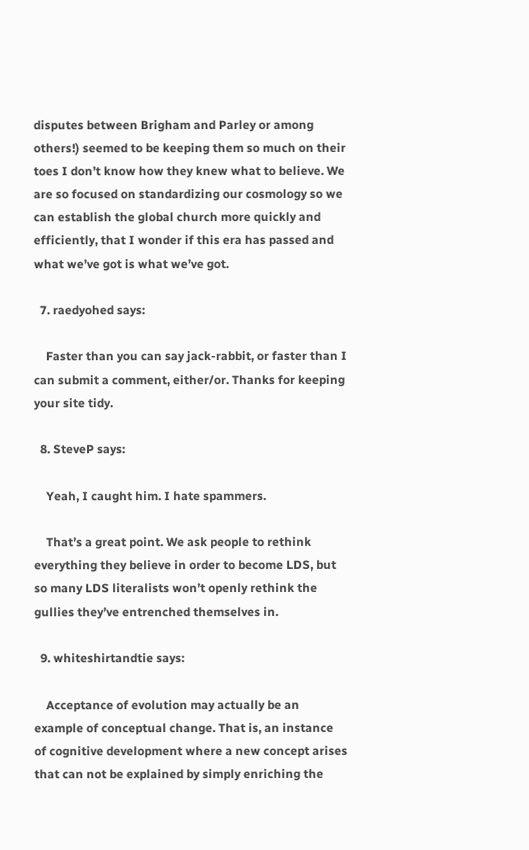disputes between Brigham and Parley or among others!) seemed to be keeping them so much on their toes I don’t know how they knew what to believe. We are so focused on standardizing our cosmology so we can establish the global church more quickly and efficiently, that I wonder if this era has passed and what we’ve got is what we’ve got.

  7. raedyohed says:

    Faster than you can say jack-rabbit, or faster than I can submit a comment, either/or. Thanks for keeping your site tidy.

  8. SteveP says:

    Yeah, I caught him. I hate spammers.

    That’s a great point. We ask people to rethink everything they believe in order to become LDS, but so many LDS literalists won’t openly rethink the gullies they’ve entrenched themselves in.

  9. whiteshirtandtie says:

    Acceptance of evolution may actually be an example of conceptual change. That is, an instance of cognitive development where a new concept arises that can not be explained by simply enriching the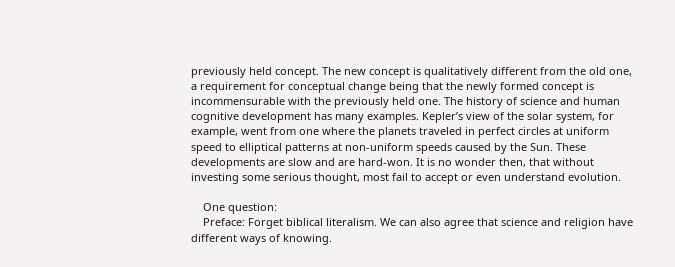previously held concept. The new concept is qualitatively different from the old one, a requirement for conceptual change being that the newly formed concept is incommensurable with the previously held one. The history of science and human cognitive development has many examples. Kepler’s view of the solar system, for example, went from one where the planets traveled in perfect circles at uniform speed to elliptical patterns at non-uniform speeds caused by the Sun. These developments are slow and are hard-won. It is no wonder then, that without investing some serious thought, most fail to accept or even understand evolution.

    One question:
    Preface: Forget biblical literalism. We can also agree that science and religion have different ways of knowing.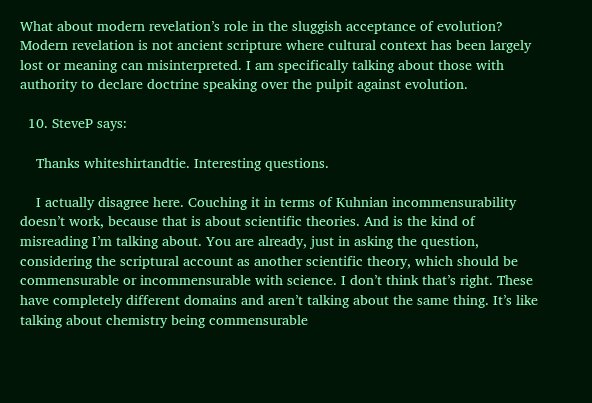What about modern revelation’s role in the sluggish acceptance of evolution? Modern revelation is not ancient scripture where cultural context has been largely lost or meaning can misinterpreted. I am specifically talking about those with authority to declare doctrine speaking over the pulpit against evolution.

  10. SteveP says:

    Thanks whiteshirtandtie. Interesting questions.

    I actually disagree here. Couching it in terms of Kuhnian incommensurability doesn’t work, because that is about scientific theories. And is the kind of misreading I’m talking about. You are already, just in asking the question, considering the scriptural account as another scientific theory, which should be commensurable or incommensurable with science. I don’t think that’s right. These have completely different domains and aren’t talking about the same thing. It’s like talking about chemistry being commensurable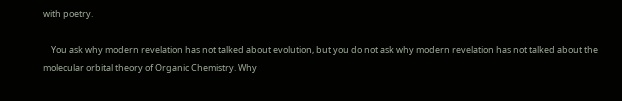with poetry.

    You ask why modern revelation has not talked about evolution, but you do not ask why modern revelation has not talked about the molecular orbital theory of Organic Chemistry. Why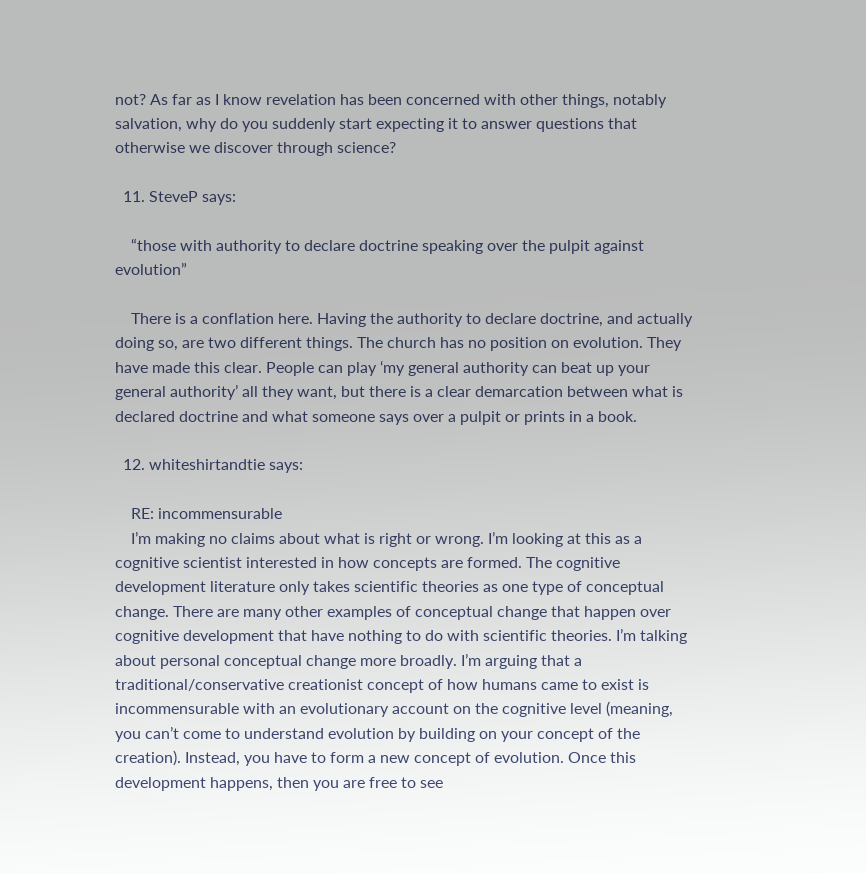not? As far as I know revelation has been concerned with other things, notably salvation, why do you suddenly start expecting it to answer questions that otherwise we discover through science?

  11. SteveP says:

    “those with authority to declare doctrine speaking over the pulpit against evolution”

    There is a conflation here. Having the authority to declare doctrine, and actually doing so, are two different things. The church has no position on evolution. They have made this clear. People can play ‘my general authority can beat up your general authority’ all they want, but there is a clear demarcation between what is declared doctrine and what someone says over a pulpit or prints in a book.

  12. whiteshirtandtie says:

    RE: incommensurable
    I’m making no claims about what is right or wrong. I’m looking at this as a cognitive scientist interested in how concepts are formed. The cognitive development literature only takes scientific theories as one type of conceptual change. There are many other examples of conceptual change that happen over cognitive development that have nothing to do with scientific theories. I’m talking about personal conceptual change more broadly. I’m arguing that a traditional/conservative creationist concept of how humans came to exist is incommensurable with an evolutionary account on the cognitive level (meaning, you can’t come to understand evolution by building on your concept of the creation). Instead, you have to form a new concept of evolution. Once this development happens, then you are free to see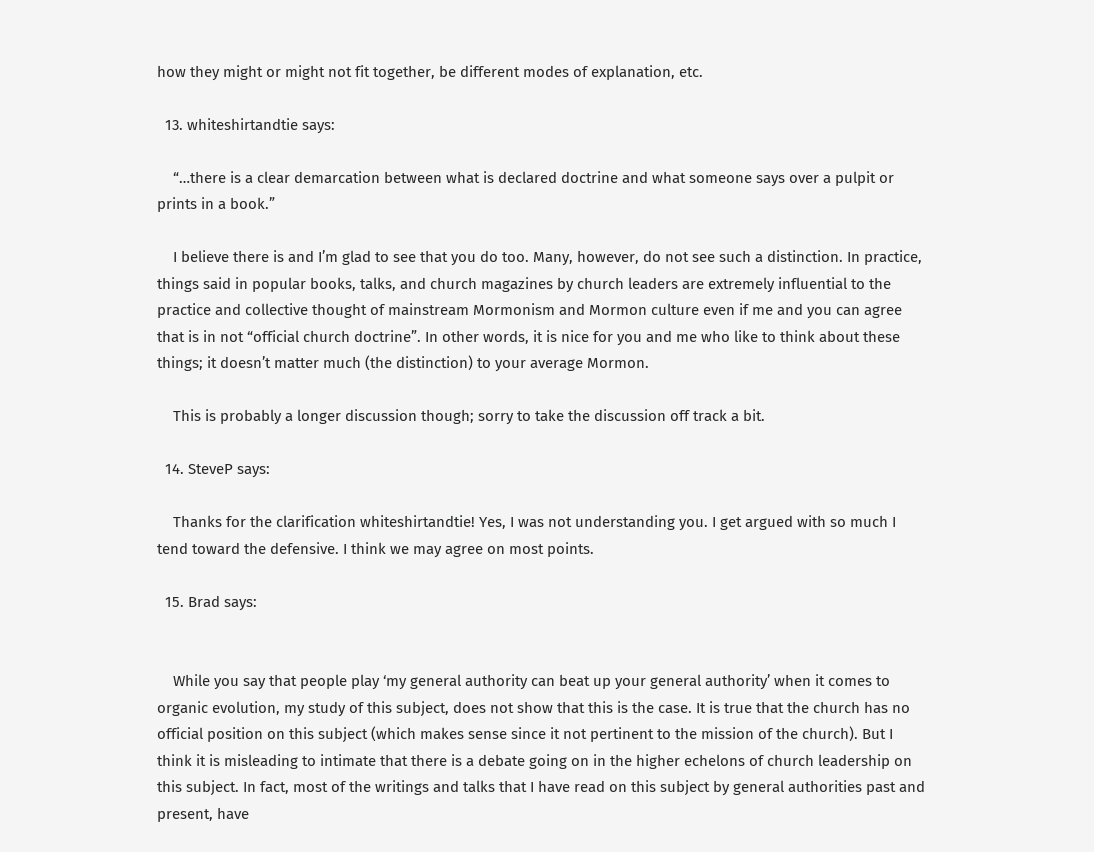how they might or might not fit together, be different modes of explanation, etc.

  13. whiteshirtandtie says:

    “…there is a clear demarcation between what is declared doctrine and what someone says over a pulpit or prints in a book.”

    I believe there is and I’m glad to see that you do too. Many, however, do not see such a distinction. In practice, things said in popular books, talks, and church magazines by church leaders are extremely influential to the practice and collective thought of mainstream Mormonism and Mormon culture even if me and you can agree that is in not “official church doctrine”. In other words, it is nice for you and me who like to think about these things; it doesn’t matter much (the distinction) to your average Mormon.

    This is probably a longer discussion though; sorry to take the discussion off track a bit.

  14. SteveP says:

    Thanks for the clarification whiteshirtandtie! Yes, I was not understanding you. I get argued with so much I tend toward the defensive. I think we may agree on most points.

  15. Brad says:


    While you say that people play ‘my general authority can beat up your general authority’ when it comes to organic evolution, my study of this subject, does not show that this is the case. It is true that the church has no official position on this subject (which makes sense since it not pertinent to the mission of the church). But I think it is misleading to intimate that there is a debate going on in the higher echelons of church leadership on this subject. In fact, most of the writings and talks that I have read on this subject by general authorities past and present, have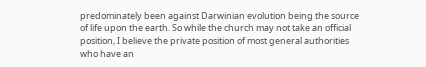predominately been against Darwinian evolution being the source of life upon the earth. So while the church may not take an official position, I believe the private position of most general authorities who have an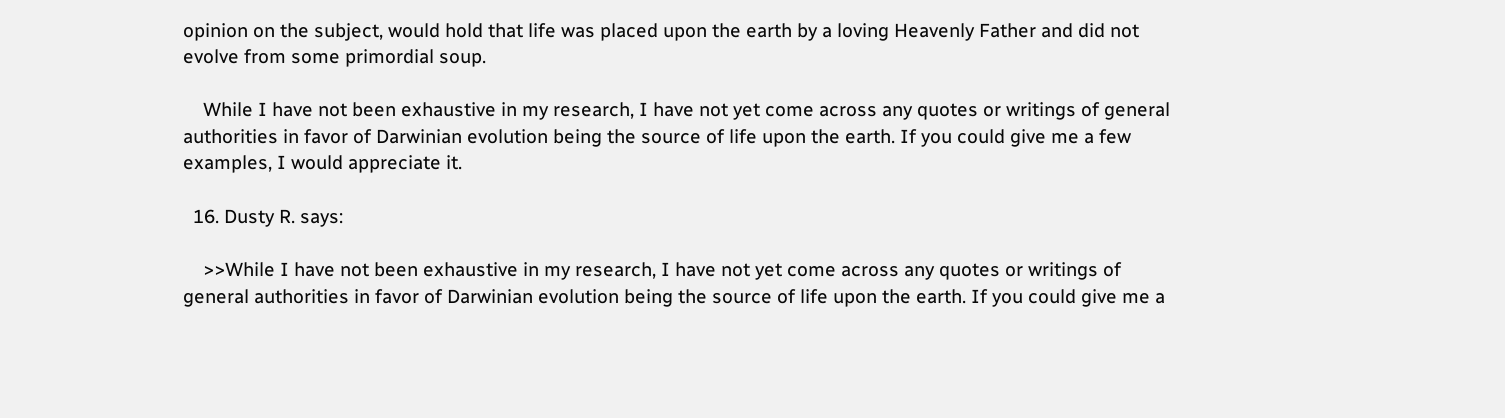opinion on the subject, would hold that life was placed upon the earth by a loving Heavenly Father and did not evolve from some primordial soup.

    While I have not been exhaustive in my research, I have not yet come across any quotes or writings of general authorities in favor of Darwinian evolution being the source of life upon the earth. If you could give me a few examples, I would appreciate it.

  16. Dusty R. says:

    >>While I have not been exhaustive in my research, I have not yet come across any quotes or writings of general authorities in favor of Darwinian evolution being the source of life upon the earth. If you could give me a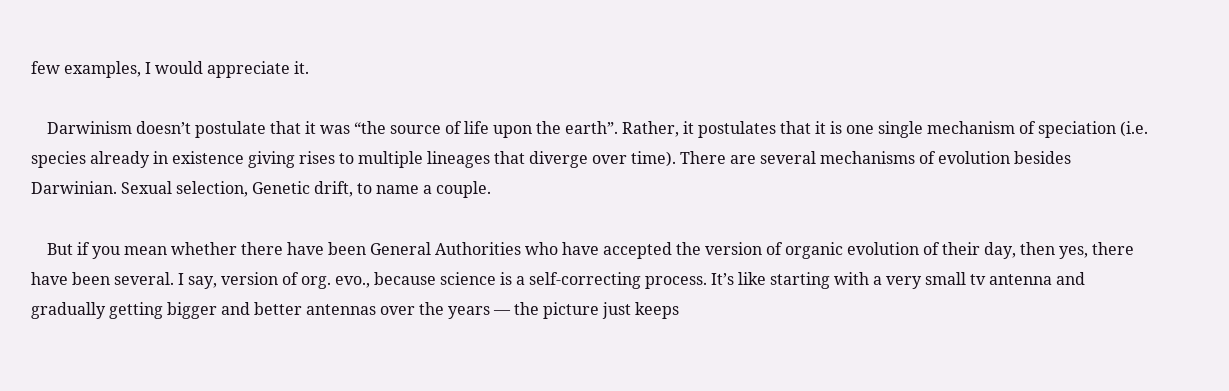few examples, I would appreciate it.

    Darwinism doesn’t postulate that it was “the source of life upon the earth”. Rather, it postulates that it is one single mechanism of speciation (i.e. species already in existence giving rises to multiple lineages that diverge over time). There are several mechanisms of evolution besides Darwinian. Sexual selection, Genetic drift, to name a couple.

    But if you mean whether there have been General Authorities who have accepted the version of organic evolution of their day, then yes, there have been several. I say, version of org. evo., because science is a self-correcting process. It’s like starting with a very small tv antenna and gradually getting bigger and better antennas over the years — the picture just keeps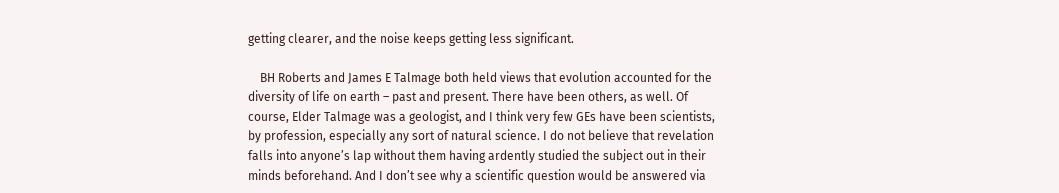getting clearer, and the noise keeps getting less significant.

    BH Roberts and James E Talmage both held views that evolution accounted for the diversity of life on earth – past and present. There have been others, as well. Of course, Elder Talmage was a geologist, and I think very few GEs have been scientists, by profession, especially any sort of natural science. I do not believe that revelation falls into anyone’s lap without them having ardently studied the subject out in their minds beforehand. And I don’t see why a scientific question would be answered via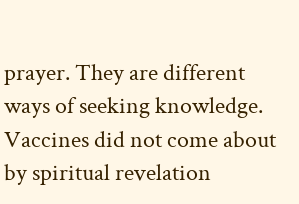prayer. They are different ways of seeking knowledge. Vaccines did not come about by spiritual revelation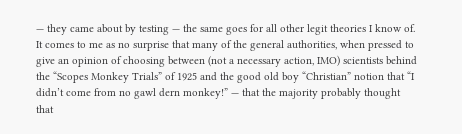— they came about by testing — the same goes for all other legit theories I know of. It comes to me as no surprise that many of the general authorities, when pressed to give an opinion of choosing between (not a necessary action, IMO) scientists behind the “Scopes Monkey Trials” of 1925 and the good old boy “Christian” notion that “I didn’t come from no gawl dern monkey!” — that the majority probably thought that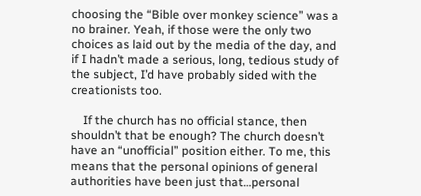choosing the “Bible over monkey science” was a no brainer. Yeah, if those were the only two choices as laid out by the media of the day, and if I hadn’t made a serious, long, tedious study of the subject, I’d have probably sided with the creationists too.

    If the church has no official stance, then shouldn’t that be enough? The church doesn’t have an “unofficial” position either. To me, this means that the personal opinions of general authorities have been just that…personal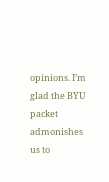opinions. I’m glad the BYU packet admonishes us to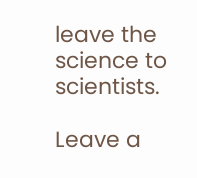leave the science to scientists.

Leave a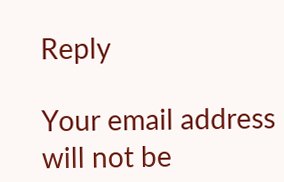Reply

Your email address will not be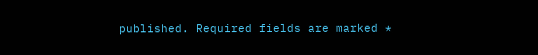published. Required fields are marked *